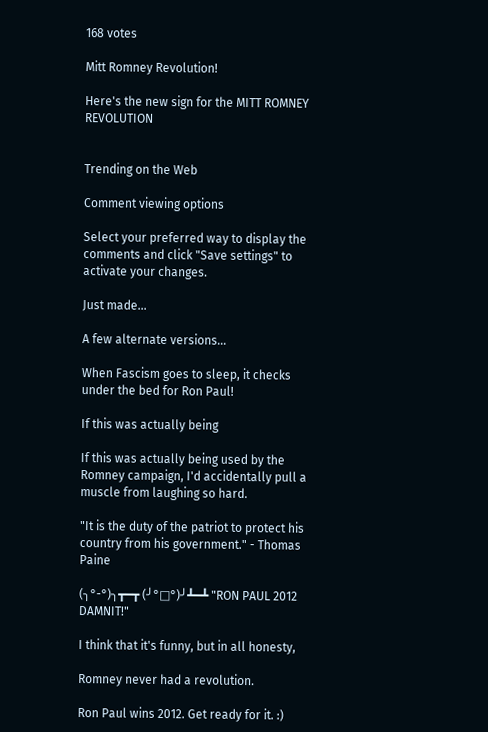168 votes

Mitt Romney Revolution!

Here's the new sign for the MITT ROMNEY REVOLUTION


Trending on the Web

Comment viewing options

Select your preferred way to display the comments and click "Save settings" to activate your changes.

Just made...

A few alternate versions...

When Fascism goes to sleep, it checks under the bed for Ron Paul!

If this was actually being

If this was actually being used by the Romney campaign, I'd accidentally pull a muscle from laughing so hard.

"It is the duty of the patriot to protect his country from his government." - Thomas Paine

(╮°-°)╮┳━┳ (╯°□°)╯┻━┻ "RON PAUL 2012 DAMNIT!"

I think that it's funny, but in all honesty,

Romney never had a revolution.

Ron Paul wins 2012. Get ready for it. :)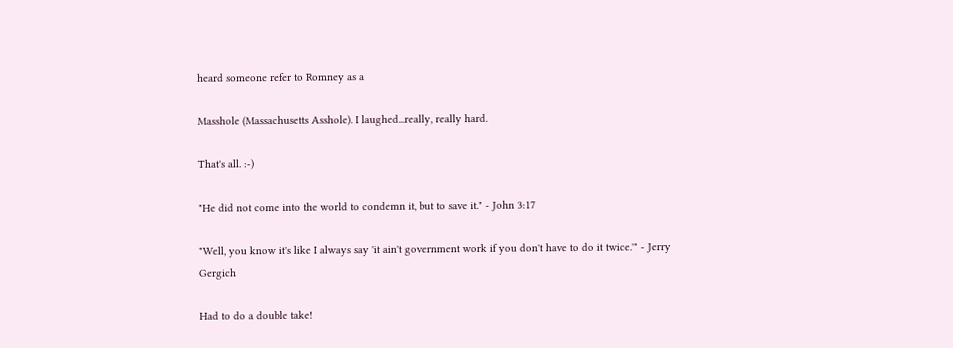heard someone refer to Romney as a

Masshole (Massachusetts Asshole). I laughed...really, really hard.

That's all. :-)

"He did not come into the world to condemn it, but to save it." - John 3:17

"Well, you know it's like I always say 'it ain't government work if you don't have to do it twice.'" - Jerry Gergich

Had to do a double take!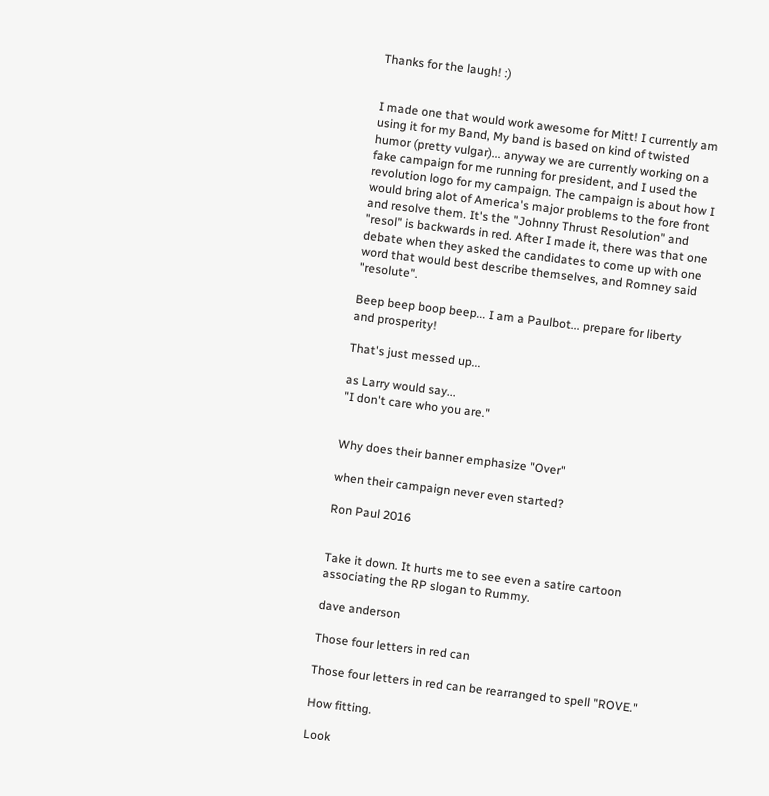Thanks for the laugh! :)


I made one that would work awesome for Mitt! I currently am using it for my Band, My band is based on kind of twisted humor (pretty vulgar)... anyway we are currently working on a fake campaign for me running for president, and I used the revolution logo for my campaign. The campaign is about how I would bring alot of America's major problems to the fore front and resolve them. It's the "Johnny Thrust Resolution" and "resol" is backwards in red. After I made it, there was that one debate when they asked the candidates to come up with one word that would best describe themselves, and Romney said "resolute".

Beep beep boop beep... I am a Paulbot... prepare for liberty and prosperity!

That's just messed up...

as Larry would say...
"I don't care who you are."


Why does their banner emphasize "Over"

when their campaign never even started?

Ron Paul 2016


Take it down. It hurts me to see even a satire cartoon associating the RP slogan to Rummy.

dave anderson

Those four letters in red can

Those four letters in red can be rearranged to spell "ROVE."

How fitting.

Look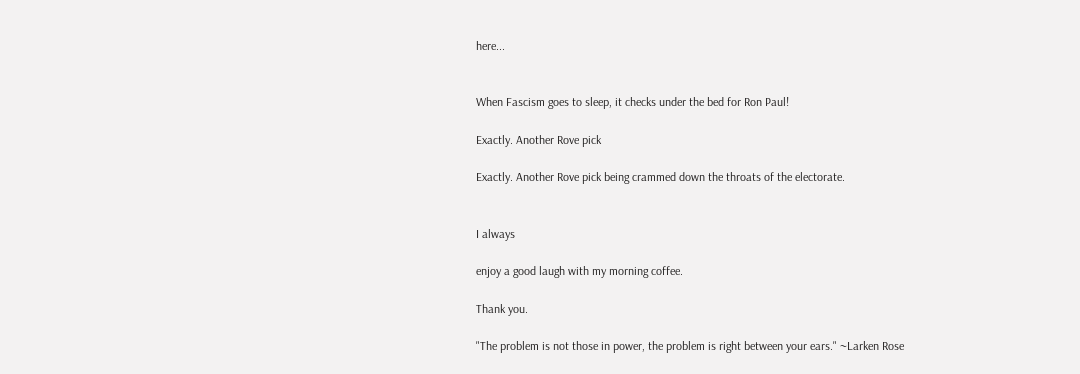here...


When Fascism goes to sleep, it checks under the bed for Ron Paul!

Exactly. Another Rove pick

Exactly. Another Rove pick being crammed down the throats of the electorate.


I always

enjoy a good laugh with my morning coffee.

Thank you.

"The problem is not those in power, the problem is right between your ears." ~Larken Rose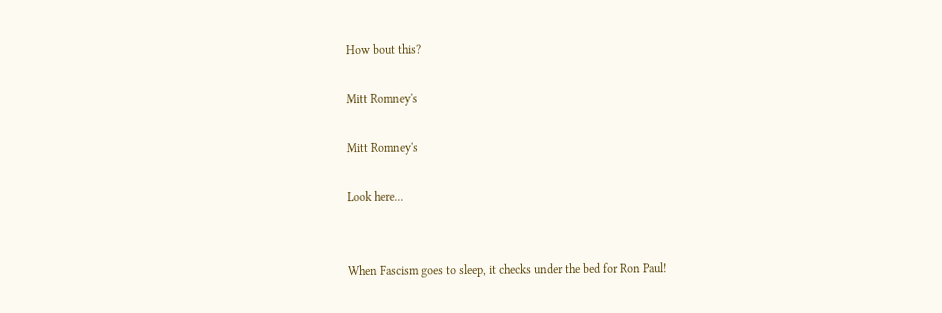How bout this?

Mitt Romney's

Mitt Romney's

Look here...


When Fascism goes to sleep, it checks under the bed for Ron Paul!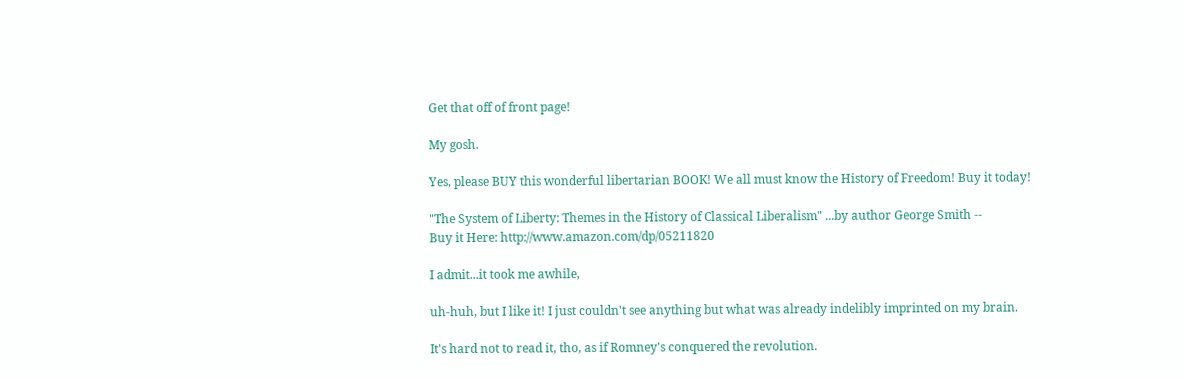Get that off of front page!

My gosh.

Yes, please BUY this wonderful libertarian BOOK! We all must know the History of Freedom! Buy it today!

"The System of Liberty: Themes in the History of Classical Liberalism" ...by author George Smith --
Buy it Here: http://www.amazon.com/dp/05211820

I admit...it took me awhile,

uh-huh, but I like it! I just couldn't see anything but what was already indelibly imprinted on my brain.

It's hard not to read it, tho, as if Romney's conquered the revolution.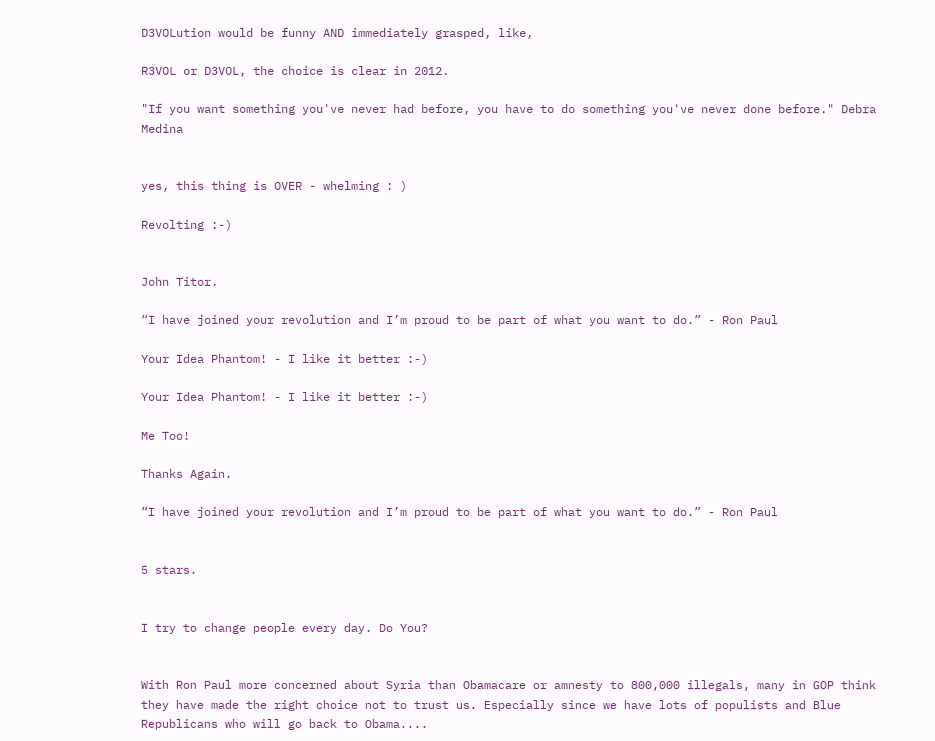D3VOLution would be funny AND immediately grasped, like,

R3VOL or D3VOL, the choice is clear in 2012.

"If you want something you've never had before, you have to do something you've never done before." Debra Medina


yes, this thing is OVER - whelming : )

Revolting :-)


John Titor.

“I have joined your revolution and I’m proud to be part of what you want to do.” - Ron Paul

Your Idea Phantom! - I like it better :-)

Your Idea Phantom! - I like it better :-)

Me Too!

Thanks Again.

“I have joined your revolution and I’m proud to be part of what you want to do.” - Ron Paul


5 stars.


I try to change people every day. Do You?


With Ron Paul more concerned about Syria than Obamacare or amnesty to 800,000 illegals, many in GOP think they have made the right choice not to trust us. Especially since we have lots of populists and Blue Republicans who will go back to Obama....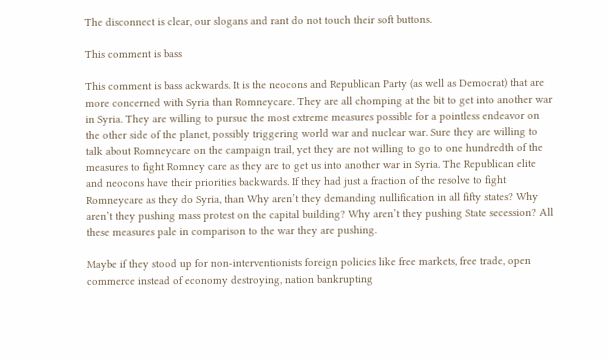The disconnect is clear, our slogans and rant do not touch their soft buttons.

This comment is bass

This comment is bass ackwards. It is the neocons and Republican Party (as well as Democrat) that are more concerned with Syria than Romneycare. They are all chomping at the bit to get into another war in Syria. They are willing to pursue the most extreme measures possible for a pointless endeavor on the other side of the planet, possibly triggering world war and nuclear war. Sure they are willing to talk about Romneycare on the campaign trail, yet they are not willing to go to one hundredth of the measures to fight Romney care as they are to get us into another war in Syria. The Republican elite and neocons have their priorities backwards. If they had just a fraction of the resolve to fight Romneycare as they do Syria, than Why aren’t they demanding nullification in all fifty states? Why aren’t they pushing mass protest on the capital building? Why aren’t they pushing State secession? All these measures pale in comparison to the war they are pushing.

Maybe if they stood up for non-interventionists foreign policies like free markets, free trade, open commerce instead of economy destroying, nation bankrupting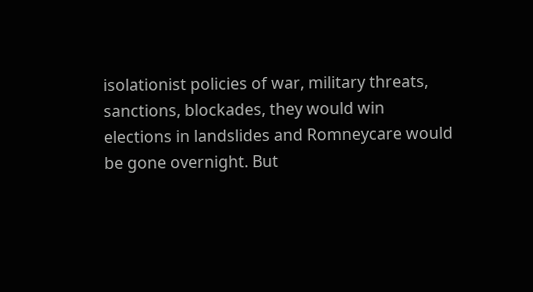isolationist policies of war, military threats, sanctions, blockades, they would win elections in landslides and Romneycare would be gone overnight. But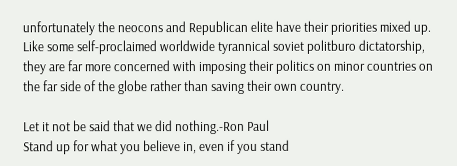unfortunately the neocons and Republican elite have their priorities mixed up. Like some self-proclaimed worldwide tyrannical soviet politburo dictatorship, they are far more concerned with imposing their politics on minor countries on the far side of the globe rather than saving their own country.

Let it not be said that we did nothing.-Ron Paul
Stand up for what you believe in, even if you stand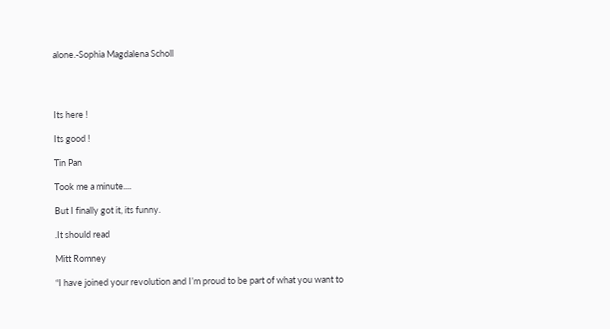alone.-Sophia Magdalena Scholl




Its here !

Its good !

Tin Pan

Took me a minute....

But I finally got it, its funny.

.It should read

Mitt Romney

“I have joined your revolution and I’m proud to be part of what you want to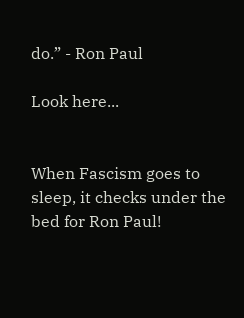do.” - Ron Paul

Look here...


When Fascism goes to sleep, it checks under the bed for Ron Paul!